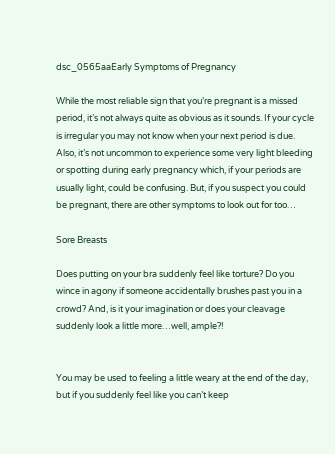dsc_0565aaEarly Symptoms of Pregnancy

While the most reliable sign that you’re pregnant is a missed period, it’s not always quite as obvious as it sounds. If your cycle is irregular you may not know when your next period is due. Also, it’s not uncommon to experience some very light bleeding or spotting during early pregnancy which, if your periods are usually light, could be confusing. But, if you suspect you could be pregnant, there are other symptoms to look out for too…

Sore Breasts

Does putting on your bra suddenly feel like torture? Do you wince in agony if someone accidentally brushes past you in a crowd? And, is it your imagination or does your cleavage suddenly look a little more…well, ample?!


You may be used to feeling a little weary at the end of the day, but if you suddenly feel like you can’t keep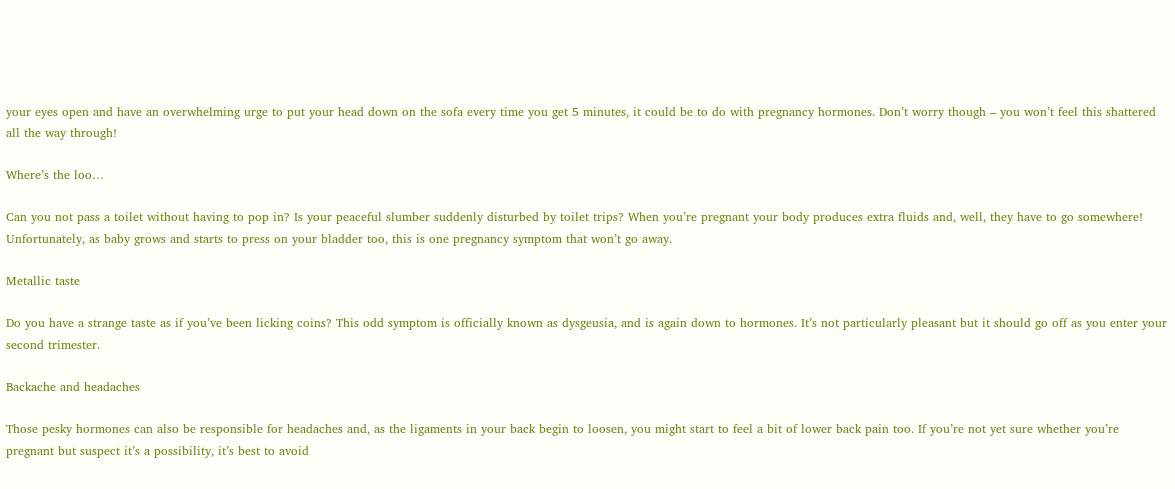your eyes open and have an overwhelming urge to put your head down on the sofa every time you get 5 minutes, it could be to do with pregnancy hormones. Don’t worry though – you won’t feel this shattered all the way through!

Where’s the loo…

Can you not pass a toilet without having to pop in? Is your peaceful slumber suddenly disturbed by toilet trips? When you’re pregnant your body produces extra fluids and, well, they have to go somewhere! Unfortunately, as baby grows and starts to press on your bladder too, this is one pregnancy symptom that won’t go away.

Metallic taste

Do you have a strange taste as if you’ve been licking coins? This odd symptom is officially known as dysgeusia, and is again down to hormones. It’s not particularly pleasant but it should go off as you enter your second trimester.

Backache and headaches

Those pesky hormones can also be responsible for headaches and, as the ligaments in your back begin to loosen, you might start to feel a bit of lower back pain too. If you’re not yet sure whether you’re pregnant but suspect it’s a possibility, it’s best to avoid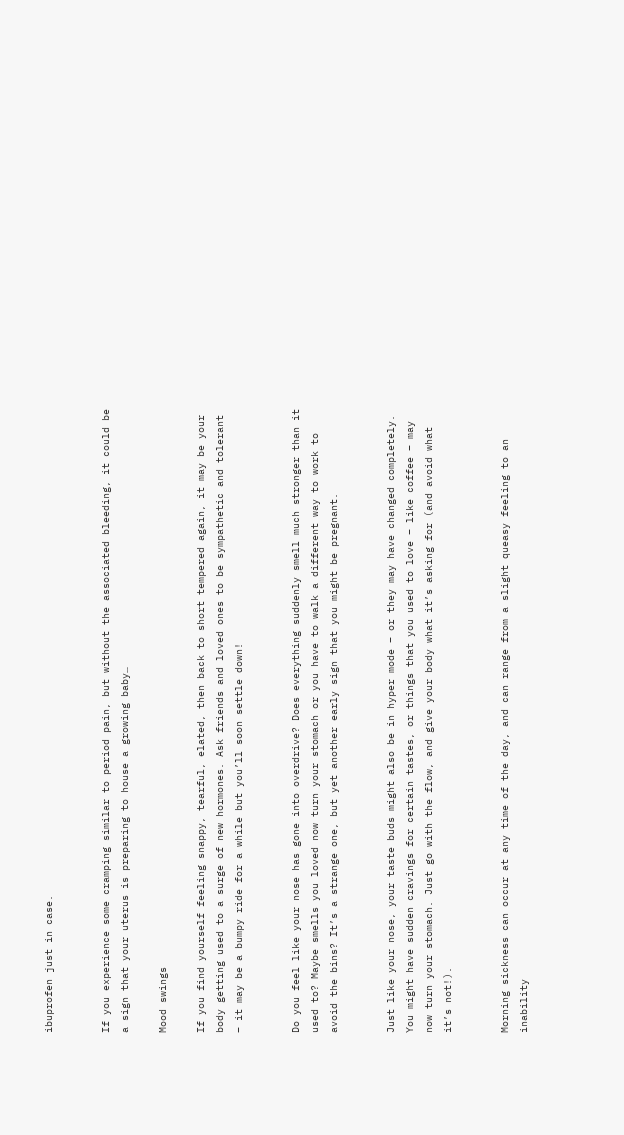ibuprofen just in case.


If you experience some cramping similar to period pain, but without the associated bleeding, it could be a sign that your uterus is preparing to house a growing baby…

Mood swings

If you find yourself feeling snappy, tearful, elated, then back to short tempered again, it may be your body getting used to a surge of new hormones. Ask friends and loved ones to be sympathetic and tolerant – it may be a bumpy ride for a while but you’ll soon settle down!


Do you feel like your nose has gone into overdrive? Does everything suddenly smell much stronger than it used to? Maybe smells you loved now turn your stomach or you have to walk a different way to work to avoid the bins? It’s a strange one, but yet another early sign that you might be pregnant.


Just like your nose, your taste buds might also be in hyper mode – or they may have changed completely. You might have sudden cravings for certain tastes, or things that you used to love – like coffee – may now turn your stomach. Just go with the flow, and give your body what it’s asking for (and avoid what it’s not!).


Morning sickness can occur at any time of the day, and can range from a slight queasy feeling to an inability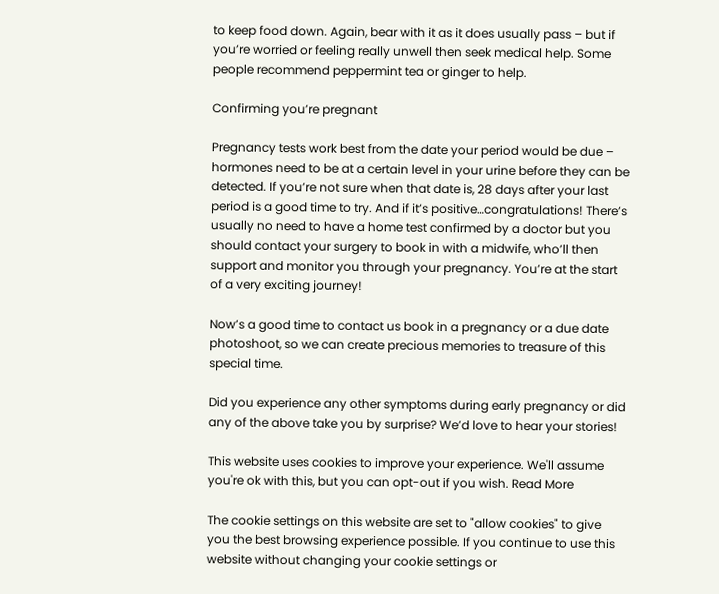to keep food down. Again, bear with it as it does usually pass – but if you’re worried or feeling really unwell then seek medical help. Some people recommend peppermint tea or ginger to help.

Confirming you’re pregnant

Pregnancy tests work best from the date your period would be due – hormones need to be at a certain level in your urine before they can be detected. If you’re not sure when that date is, 28 days after your last period is a good time to try. And if it’s positive…congratulations! There’s usually no need to have a home test confirmed by a doctor but you should contact your surgery to book in with a midwife, who’ll then support and monitor you through your pregnancy. You’re at the start of a very exciting journey!

Now’s a good time to contact us book in a pregnancy or a due date photoshoot, so we can create precious memories to treasure of this special time.

Did you experience any other symptoms during early pregnancy or did any of the above take you by surprise? We’d love to hear your stories!

This website uses cookies to improve your experience. We'll assume you're ok with this, but you can opt-out if you wish. Read More

The cookie settings on this website are set to "allow cookies" to give you the best browsing experience possible. If you continue to use this website without changing your cookie settings or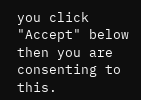you click "Accept" below then you are consenting to this.